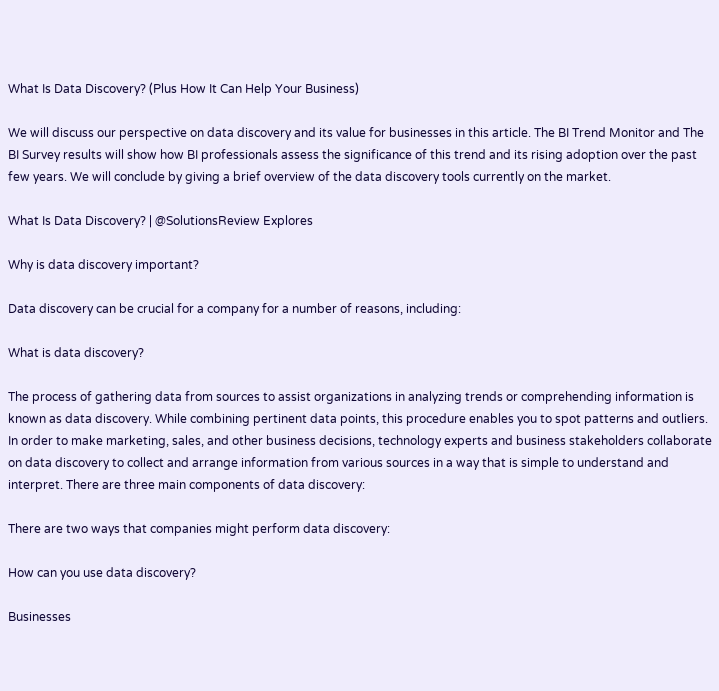What Is Data Discovery? (Plus How It Can Help Your Business)

We will discuss our perspective on data discovery and its value for businesses in this article. The BI Trend Monitor and The BI Survey results will show how BI professionals assess the significance of this trend and its rising adoption over the past few years. We will conclude by giving a brief overview of the data discovery tools currently on the market.

What Is Data Discovery? | @SolutionsReview Explores

Why is data discovery important?

Data discovery can be crucial for a company for a number of reasons, including:

What is data discovery?

The process of gathering data from sources to assist organizations in analyzing trends or comprehending information is known as data discovery. While combining pertinent data points, this procedure enables you to spot patterns and outliers. In order to make marketing, sales, and other business decisions, technology experts and business stakeholders collaborate on data discovery to collect and arrange information from various sources in a way that is simple to understand and interpret. There are three main components of data discovery:

There are two ways that companies might perform data discovery:

How can you use data discovery?

Businesses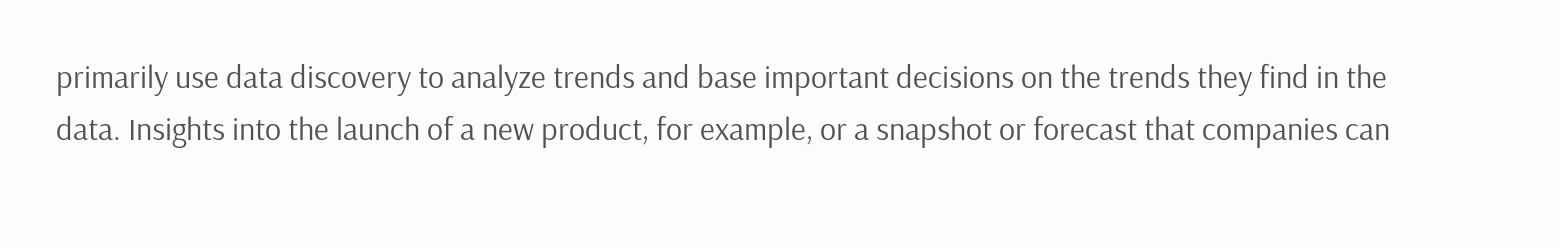primarily use data discovery to analyze trends and base important decisions on the trends they find in the data. Insights into the launch of a new product, for example, or a snapshot or forecast that companies can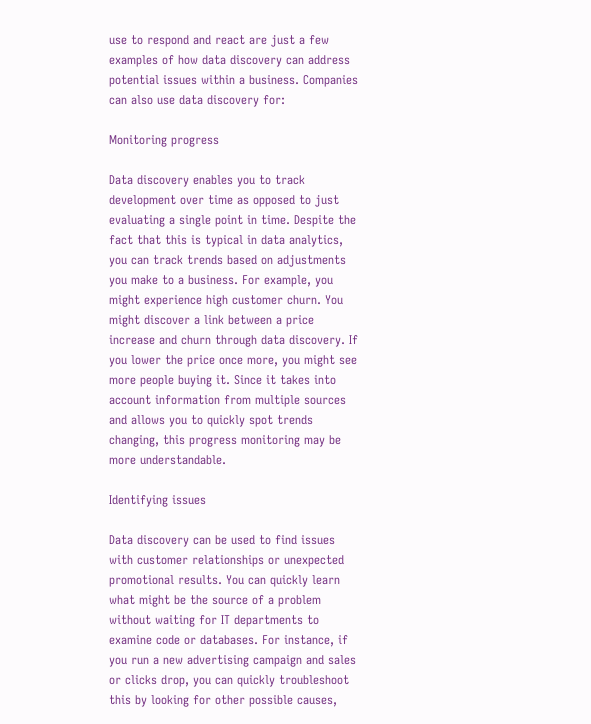use to respond and react are just a few examples of how data discovery can address potential issues within a business. Companies can also use data discovery for:

Monitoring progress

Data discovery enables you to track development over time as opposed to just evaluating a single point in time. Despite the fact that this is typical in data analytics, you can track trends based on adjustments you make to a business. For example, you might experience high customer churn. You might discover a link between a price increase and churn through data discovery. If you lower the price once more, you might see more people buying it. Since it takes into account information from multiple sources and allows you to quickly spot trends changing, this progress monitoring may be more understandable.

Identifying issues

Data discovery can be used to find issues with customer relationships or unexpected promotional results. You can quickly learn what might be the source of a problem without waiting for IT departments to examine code or databases. For instance, if you run a new advertising campaign and sales or clicks drop, you can quickly troubleshoot this by looking for other possible causes,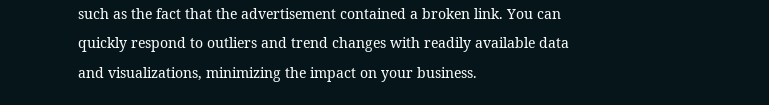such as the fact that the advertisement contained a broken link. You can quickly respond to outliers and trend changes with readily available data and visualizations, minimizing the impact on your business.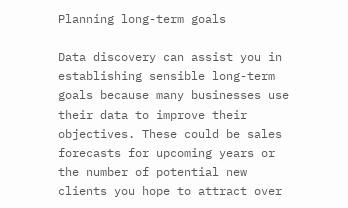Planning long-term goals

Data discovery can assist you in establishing sensible long-term goals because many businesses use their data to improve their objectives. These could be sales forecasts for upcoming years or the number of potential new clients you hope to attract over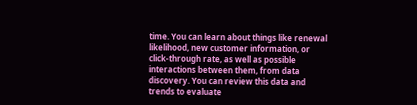time. You can learn about things like renewal likelihood, new customer information, or click-through rate, as well as possible interactions between them, from data discovery. You can review this data and trends to evaluate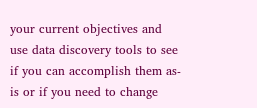your current objectives and use data discovery tools to see if you can accomplish them as-is or if you need to change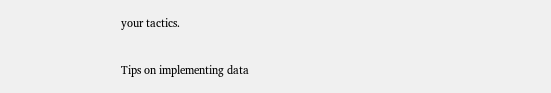your tactics.

Tips on implementing data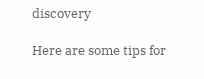discovery

Here are some tips for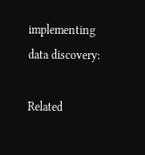implementing data discovery:

Related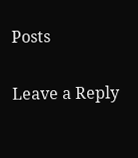Posts

Leave a Reply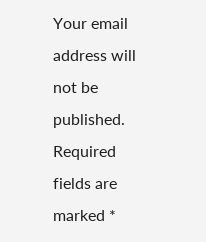Your email address will not be published. Required fields are marked *